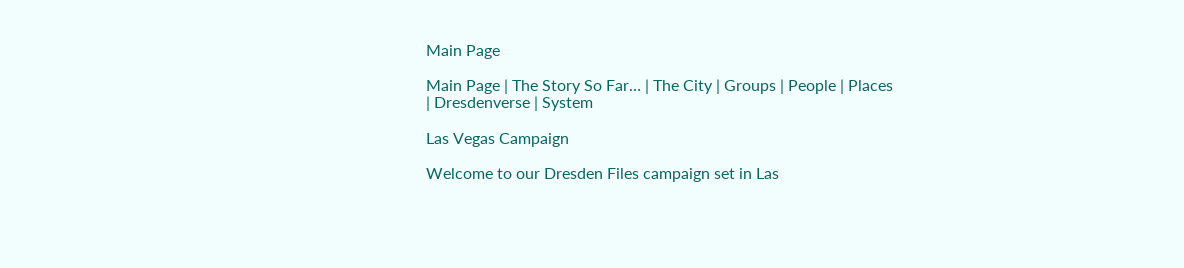Main Page

Main Page | The Story So Far… | The City | Groups | People | Places | Dresdenverse | System

Las Vegas Campaign

Welcome to our Dresden Files campaign set in Las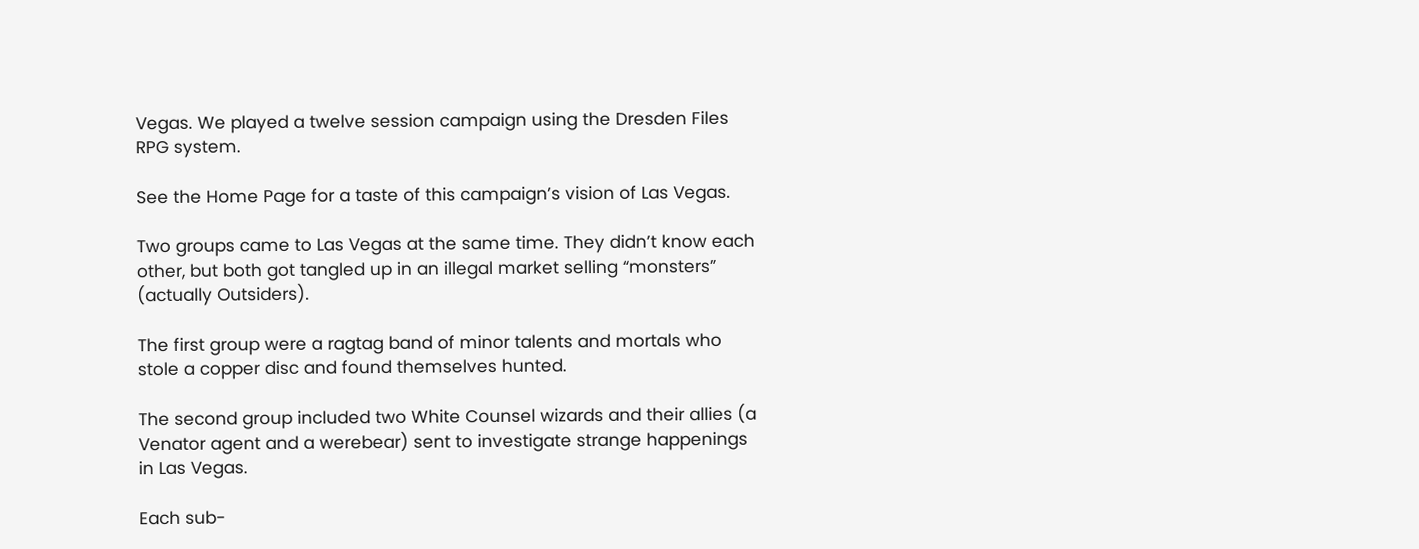Vegas. We played a twelve session campaign using the Dresden Files RPG system.

See the Home Page for a taste of this campaign’s vision of Las Vegas.

Two groups came to Las Vegas at the same time. They didn’t know each other, but both got tangled up in an illegal market selling “monsters” (actually Outsiders).

The first group were a ragtag band of minor talents and mortals who stole a copper disc and found themselves hunted.

The second group included two White Counsel wizards and their allies (a Venator agent and a werebear) sent to investigate strange happenings in Las Vegas.

Each sub-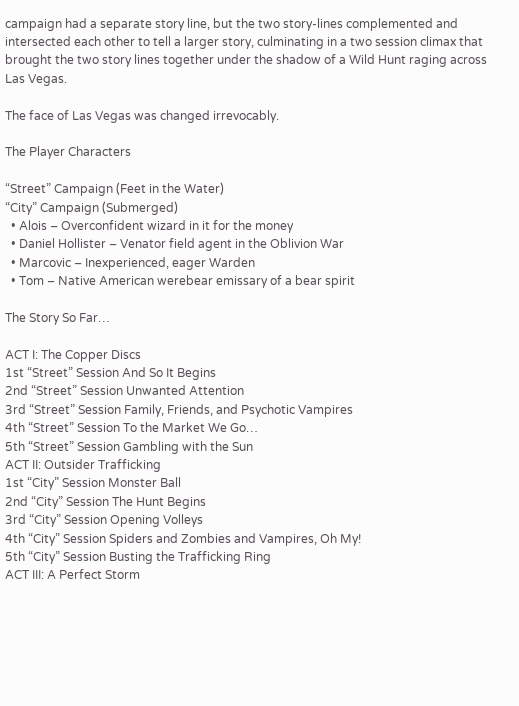campaign had a separate story line, but the two story-lines complemented and intersected each other to tell a larger story, culminating in a two session climax that brought the two story lines together under the shadow of a Wild Hunt raging across Las Vegas.

The face of Las Vegas was changed irrevocably.

The Player Characters

“Street” Campaign (Feet in the Water)
“City” Campaign (Submerged)
  • Alois – Overconfident wizard in it for the money
  • Daniel Hollister – Venator field agent in the Oblivion War
  • Marcovic – Inexperienced, eager Warden
  • Tom – Native American werebear emissary of a bear spirit

The Story So Far…

ACT I: The Copper Discs
1st “Street” Session And So It Begins
2nd “Street” Session Unwanted Attention
3rd “Street” Session Family, Friends, and Psychotic Vampires
4th “Street” Session To the Market We Go…
5th “Street” Session Gambling with the Sun
ACT II: Outsider Trafficking
1st “City” Session Monster Ball
2nd “City” Session The Hunt Begins
3rd “City” Session Opening Volleys
4th “City” Session Spiders and Zombies and Vampires, Oh My!
5th “City” Session Busting the Trafficking Ring
ACT III: A Perfect Storm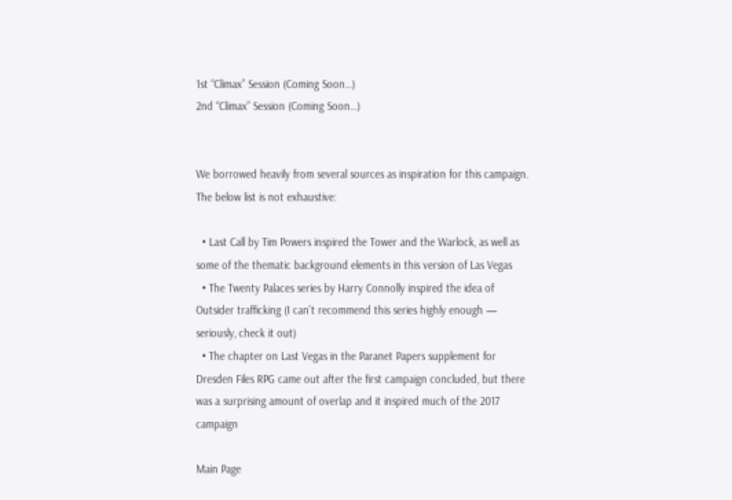1st “Climax” Session (Coming Soon…)
2nd “Climax” Session (Coming Soon…)


We borrowed heavily from several sources as inspiration for this campaign. The below list is not exhaustive:

  • Last Call by Tim Powers inspired the Tower and the Warlock, as well as some of the thematic background elements in this version of Las Vegas
  • The Twenty Palaces series by Harry Connolly inspired the idea of Outsider trafficking (I can’t recommend this series highly enough — seriously, check it out)
  • The chapter on Last Vegas in the Paranet Papers supplement for Dresden Files RPG came out after the first campaign concluded, but there was a surprising amount of overlap and it inspired much of the 2017 campaign

Main Page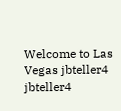Welcome to Las Vegas jbteller4 jbteller4